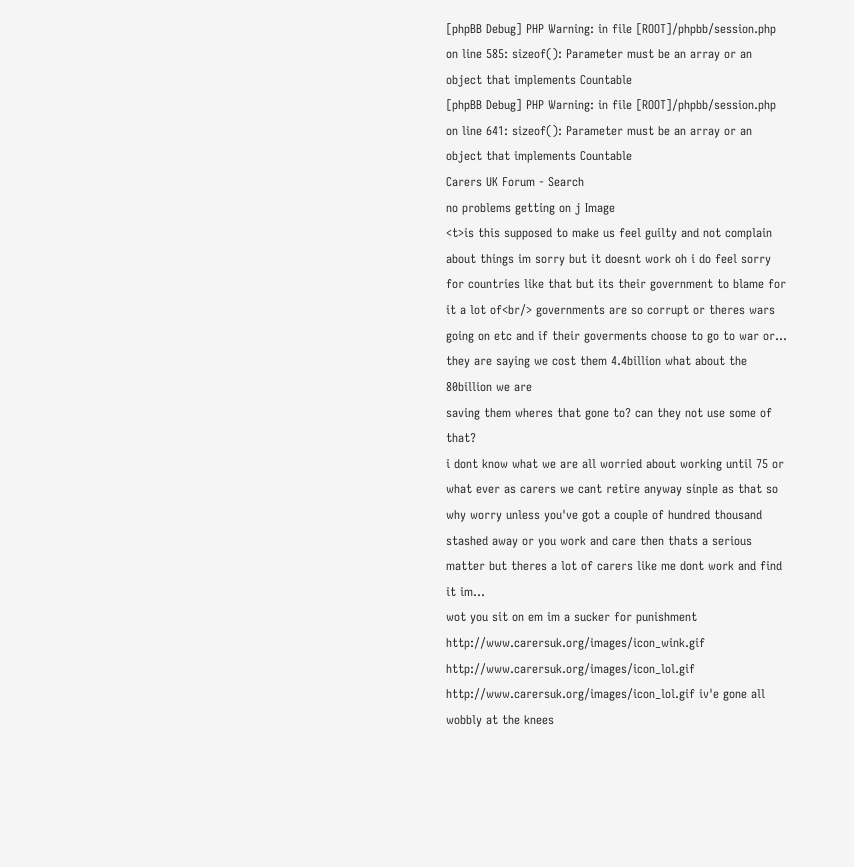[phpBB Debug] PHP Warning: in file [ROOT]/phpbb/session.php on line 585: sizeof(): Parameter must be an array or an object that implements Countable
[phpBB Debug] PHP Warning: in file [ROOT]/phpbb/session.php on line 641: sizeof(): Parameter must be an array or an object that implements Countable
Carers UK Forum - Search
no problems getting on j Image
<t>is this supposed to make us feel guilty and not complain about things im sorry but it doesnt work oh i do feel sorry for countries like that but its their government to blame for it a lot of<br/> governments are so corrupt or theres wars going on etc and if their goverments choose to go to war or...
they are saying we cost them 4.4billion what about the 80billion we are
saving them wheres that gone to? can they not use some of that?
i dont know what we are all worried about working until 75 or what ever as carers we cant retire anyway sinple as that so why worry unless you've got a couple of hundred thousand stashed away or you work and care then thats a serious matter but theres a lot of carers like me dont work and find it im...
wot you sit on em im a sucker for punishment http://www.carersuk.org/images/icon_wink.gif http://www.carersuk.org/images/icon_lol.gif http://www.carersuk.org/images/icon_lol.gif iv'e gone all wobbly at the knees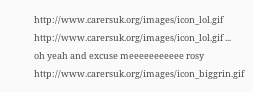http://www.carersuk.org/images/icon_lol.gif http://www.carersuk.org/images/icon_lol.gif ...
oh yeah and excuse meeeeeeeeeee rosy http://www.carersuk.org/images/icon_biggrin.gif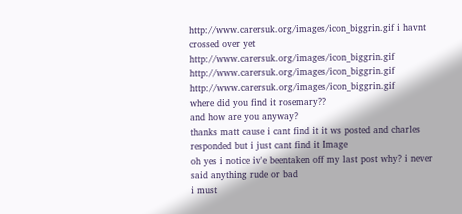http://www.carersuk.org/images/icon_biggrin.gif i havnt crossed over yet http://www.carersuk.org/images/icon_biggrin.gif http://www.carersuk.org/images/icon_biggrin.gif http://www.carersuk.org/images/icon_biggrin.gif
where did you find it rosemary??
and how are you anyway?
thanks matt cause i cant find it it ws posted and charles responded but i just cant find it Image
oh yes i notice iv'e beentaken off my last post why? i never said anything rude or bad
i must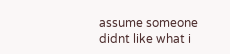assume someone didnt like what i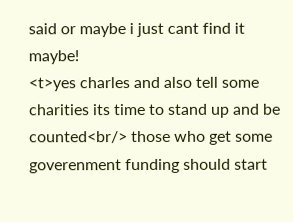said or maybe i just cant find it maybe!
<t>yes charles and also tell some charities its time to stand up and be counted<br/> those who get some goverenment funding should start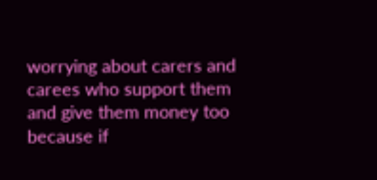worrying about carers and carees who support them and give them money too because if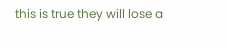this is true they will lose a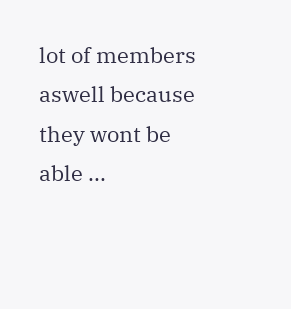lot of members aswell because they wont be able ...